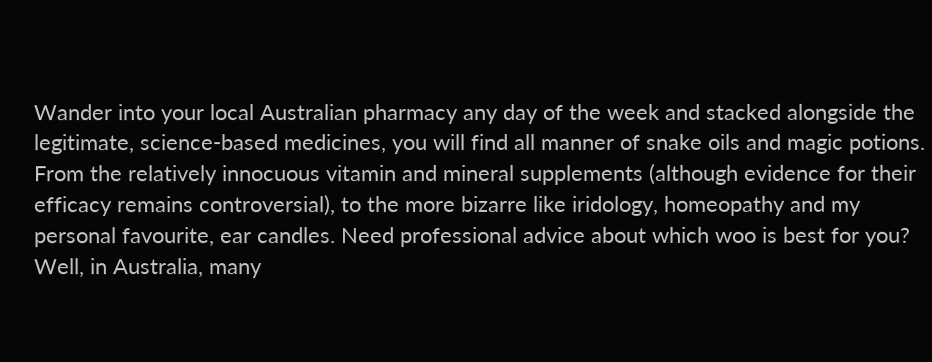Wander into your local Australian pharmacy any day of the week and stacked alongside the legitimate, science-based medicines, you will find all manner of snake oils and magic potions. From the relatively innocuous vitamin and mineral supplements (although evidence for their efficacy remains controversial), to the more bizarre like iridology, homeopathy and my personal favourite, ear candles. Need professional advice about which woo is best for you? Well, in Australia, many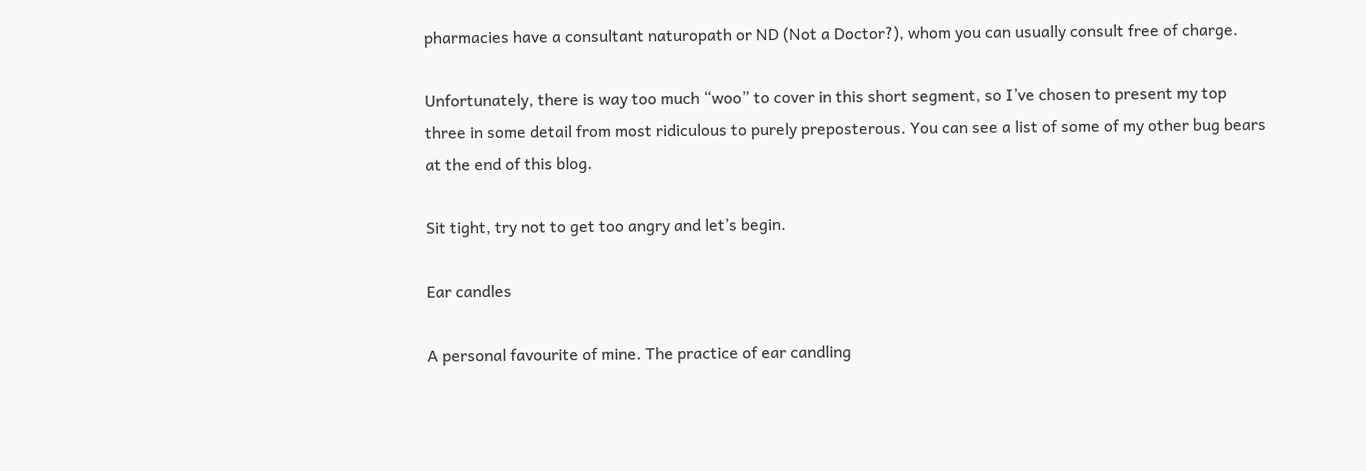pharmacies have a consultant naturopath or ND (Not a Doctor?), whom you can usually consult free of charge.

Unfortunately, there is way too much “woo” to cover in this short segment, so I’ve chosen to present my top three in some detail from most ridiculous to purely preposterous. You can see a list of some of my other bug bears at the end of this blog.

Sit tight, try not to get too angry and let’s begin.

Ear candles

A personal favourite of mine. The practice of ear candling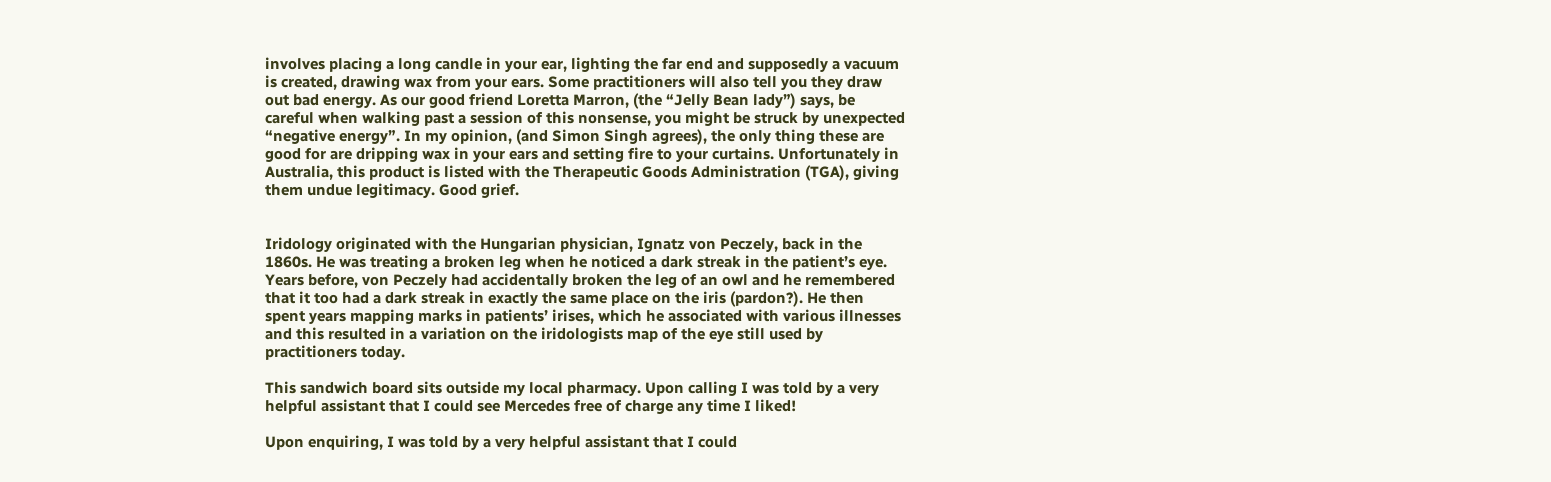involves placing a long candle in your ear, lighting the far end and supposedly a vacuum is created, drawing wax from your ears. Some practitioners will also tell you they draw out bad energy. As our good friend Loretta Marron, (the “Jelly Bean lady”) says, be careful when walking past a session of this nonsense, you might be struck by unexpected “negative energy”. In my opinion, (and Simon Singh agrees), the only thing these are good for are dripping wax in your ears and setting fire to your curtains. Unfortunately in Australia, this product is listed with the Therapeutic Goods Administration (TGA), giving them undue legitimacy. Good grief.


Iridology originated with the Hungarian physician, Ignatz von Peczely, back in the 1860s. He was treating a broken leg when he noticed a dark streak in the patient’s eye. Years before, von Peczely had accidentally broken the leg of an owl and he remembered that it too had a dark streak in exactly the same place on the iris (pardon?). He then spent years mapping marks in patients’ irises, which he associated with various illnesses and this resulted in a variation on the iridologists map of the eye still used by practitioners today.

This sandwich board sits outside my local pharmacy. Upon calling I was told by a very helpful assistant that I could see Mercedes free of charge any time I liked!

Upon enquiring, I was told by a very helpful assistant that I could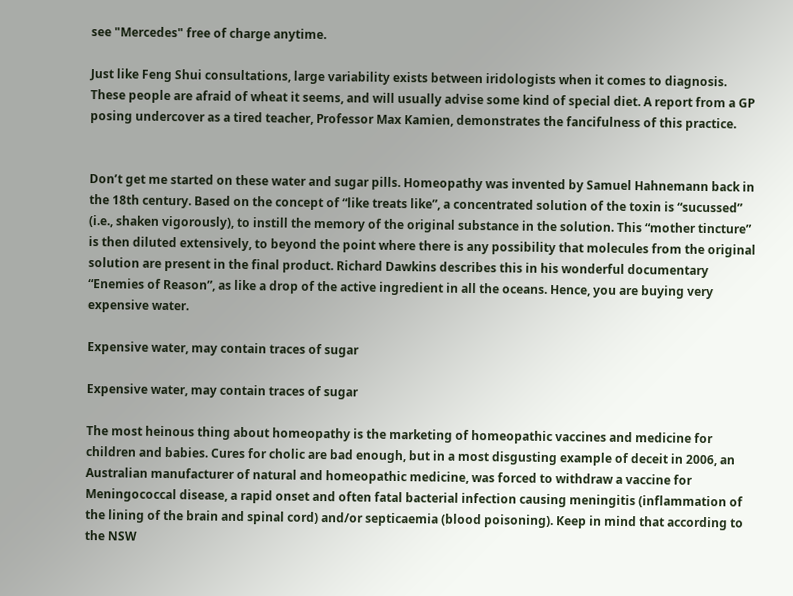see "Mercedes" free of charge anytime.

Just like Feng Shui consultations, large variability exists between iridologists when it comes to diagnosis. These people are afraid of wheat it seems, and will usually advise some kind of special diet. A report from a GP posing undercover as a tired teacher, Professor Max Kamien, demonstrates the fancifulness of this practice.


Don’t get me started on these water and sugar pills. Homeopathy was invented by Samuel Hahnemann back in the 18th century. Based on the concept of “like treats like”, a concentrated solution of the toxin is “sucussed” (i.e., shaken vigorously), to instill the memory of the original substance in the solution. This “mother tincture” is then diluted extensively, to beyond the point where there is any possibility that molecules from the original solution are present in the final product. Richard Dawkins describes this in his wonderful documentary “Enemies of Reason”, as like a drop of the active ingredient in all the oceans. Hence, you are buying very expensive water.

Expensive water, may contain traces of sugar

Expensive water, may contain traces of sugar

The most heinous thing about homeopathy is the marketing of homeopathic vaccines and medicine for children and babies. Cures for cholic are bad enough, but in a most disgusting example of deceit in 2006, an Australian manufacturer of natural and homeopathic medicine, was forced to withdraw a vaccine for Meningococcal disease, a rapid onset and often fatal bacterial infection causing meningitis (inflammation of the lining of the brain and spinal cord) and/or septicaemia (blood poisoning). Keep in mind that according to the NSW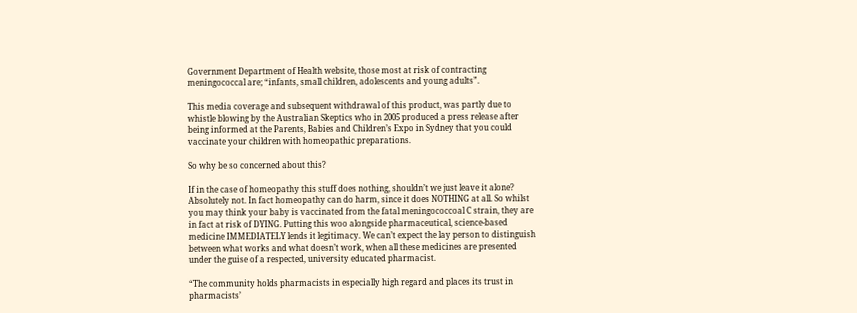Government Department of Health website, those most at risk of contracting meningococcal are; “infants, small children, adolescents and young adults”.

This media coverage and subsequent withdrawal of this product, was partly due to whistle blowing by the Australian Skeptics who in 2005 produced a press release after being informed at the Parents, Babies and Children’s Expo in Sydney that you could vaccinate your children with homeopathic preparations.

So why be so concerned about this?

If in the case of homeopathy this stuff does nothing, shouldn’t we just leave it alone? Absolutely not. In fact homeopathy can do harm, since it does NOTHING at all. So whilst you may think your baby is vaccinated from the fatal meningococcoal C strain, they are in fact at risk of DYING. Putting this woo alongside pharmaceutical, science-based medicine IMMEDIATELY lends it legitimacy. We can’t expect the lay person to distinguish between what works and what doesn’t work, when all these medicines are presented under the guise of a respected, university educated pharmacist.

“The community holds pharmacists in especially high regard and places its trust in pharmacists’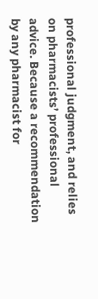professional judgment, and relies on pharmacists’ professional advice. Because a recommendation by any pharmacist for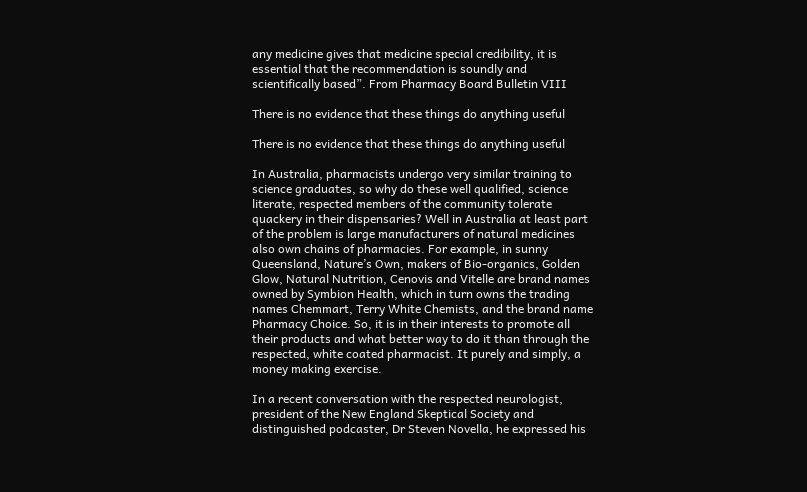any medicine gives that medicine special credibility, it is essential that the recommendation is soundly and scientifically based”. From Pharmacy Board Bulletin VIII

There is no evidence that these things do anything useful

There is no evidence that these things do anything useful

In Australia, pharmacists undergo very similar training to science graduates, so why do these well qualified, science literate, respected members of the community tolerate quackery in their dispensaries? Well in Australia at least part of the problem is large manufacturers of natural medicines also own chains of pharmacies. For example, in sunny Queensland, Nature’s Own, makers of Bio-organics, Golden Glow, Natural Nutrition, Cenovis and Vitelle are brand names owned by Symbion Health, which in turn owns the trading names Chemmart, Terry White Chemists, and the brand name Pharmacy Choice. So, it is in their interests to promote all their products and what better way to do it than through the respected, white coated pharmacist. It purely and simply, a money making exercise.

In a recent conversation with the respected neurologist, president of the New England Skeptical Society and distinguished podcaster, Dr Steven Novella, he expressed his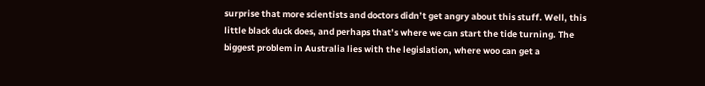surprise that more scientists and doctors didn’t get angry about this stuff. Well, this little black duck does, and perhaps that’s where we can start the tide turning. The biggest problem in Australia lies with the legislation, where woo can get a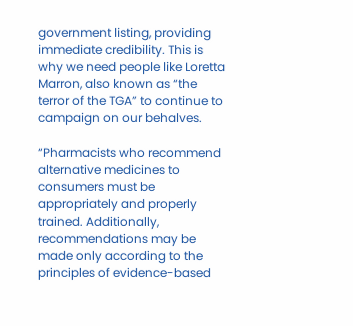government listing, providing immediate credibility. This is why we need people like Loretta Marron, also known as “the terror of the TGA” to continue to campaign on our behalves.

“Pharmacists who recommend alternative medicines to consumers must be appropriately and properly trained. Additionally, recommendations may be made only according to the principles of evidence-based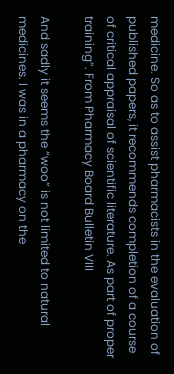medicine. So as to assist pharmacists in the evaluation of published papers, it recommends completion of a course of critical appraisal of scientific literature. As part of proper training”. From Pharmacy Board Bulletin VIII

And sadly it seems the “woo” is not limited to natural medicines. I was in a pharmacy on the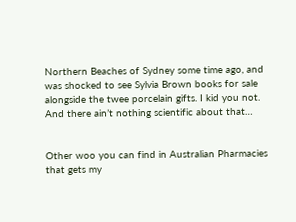Northern Beaches of Sydney some time ago, and was shocked to see Sylvia Brown books for sale alongside the twee porcelain gifts. I kid you not. And there ain’t nothing scientific about that…


Other woo you can find in Australian Pharmacies that gets my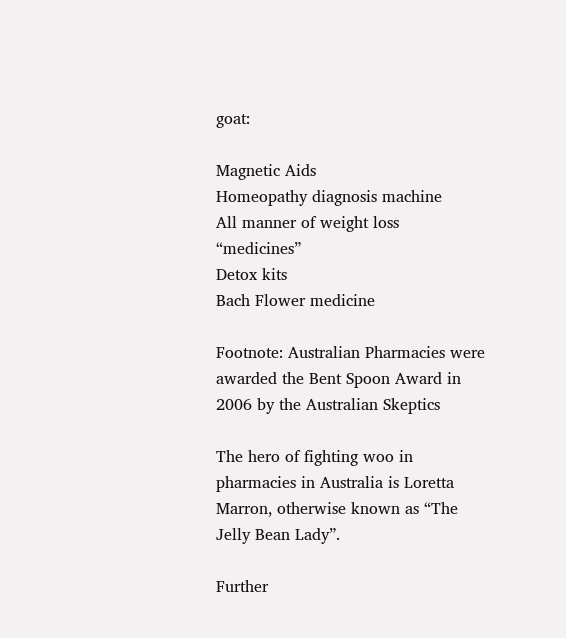goat:

Magnetic Aids
Homeopathy diagnosis machine
All manner of weight loss “medicines”
Detox kits
Bach Flower medicine

Footnote: Australian Pharmacies were awarded the Bent Spoon Award in 2006 by the Australian Skeptics

The hero of fighting woo in pharmacies in Australia is Loretta Marron, otherwise known as “The Jelly Bean Lady”.

Further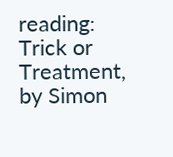reading: Trick or Treatment, by Simon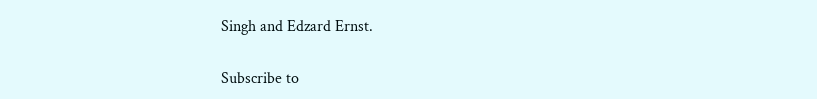Singh and Edzard Ernst.

Subscribe to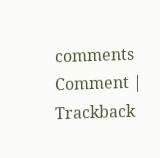comments Comment | Trackback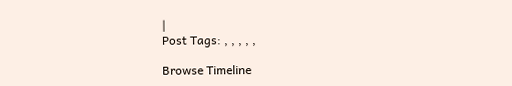|
Post Tags: , , , , ,

Browse Timeline